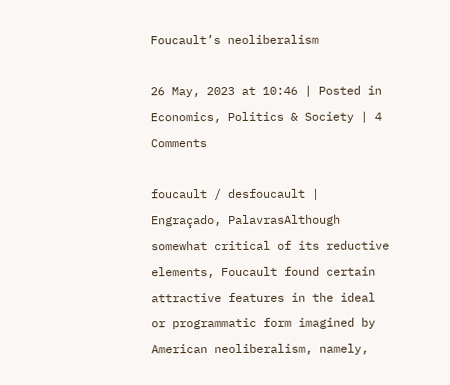Foucault’s neoliberalism

26 May, 2023 at 10:46 | Posted in Economics, Politics & Society | 4 Comments

foucault / desfoucault | Engraçado, PalavrasAlthough somewhat critical of its reductive elements, Foucault found certain attractive features in the ideal or programmatic form imagined by American neoliberalism, namely,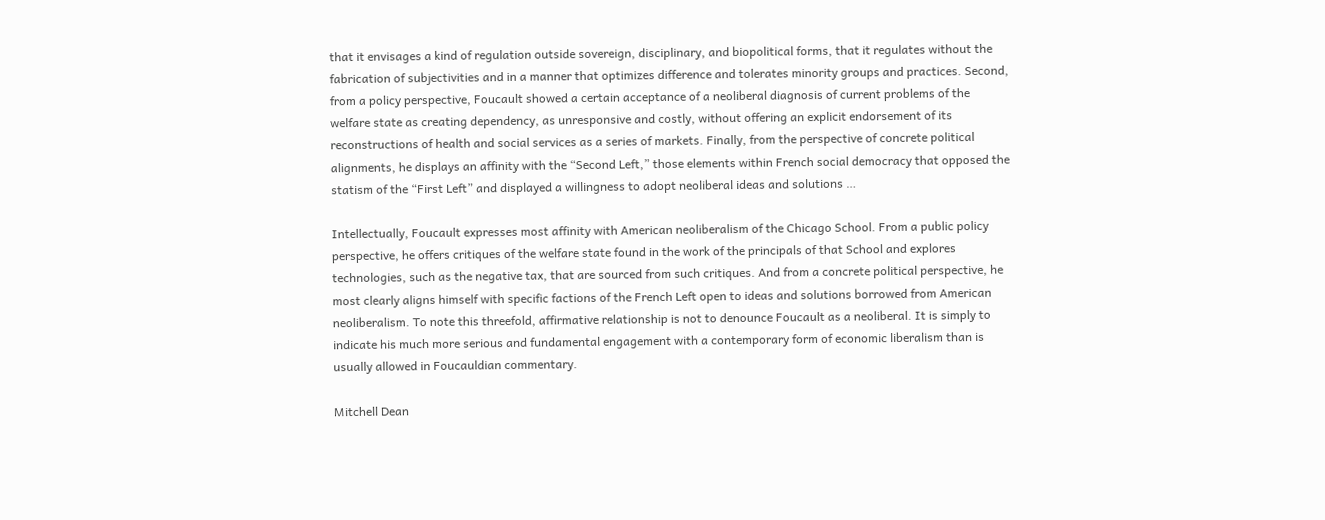that it envisages a kind of regulation outside sovereign, disciplinary, and biopolitical forms, that it regulates without the fabrication of subjectivities and in a manner that optimizes difference and tolerates minority groups and practices. Second, from a policy perspective, Foucault showed a certain acceptance of a neoliberal diagnosis of current problems of the welfare state as creating dependency, as unresponsive and costly, without offering an explicit endorsement of its reconstructions of health and social services as a series of markets. Finally, from the perspective of concrete political alignments, he displays an affinity with the “Second Left,” those elements within French social democracy that opposed the statism of the “First Left” and displayed a willingness to adopt neoliberal ideas and solutions …

Intellectually, Foucault expresses most affinity with American neoliberalism of the Chicago School. From a public policy perspective, he offers critiques of the welfare state found in the work of the principals of that School and explores technologies, such as the negative tax, that are sourced from such critiques. And from a concrete political perspective, he most clearly aligns himself with specific factions of the French Left open to ideas and solutions borrowed from American neoliberalism. To note this threefold, affirmative relationship is not to denounce Foucault as a neoliberal. It is simply to indicate his much more serious and fundamental engagement with a contemporary form of economic liberalism than is usually allowed in Foucauldian commentary.

Mitchell Dean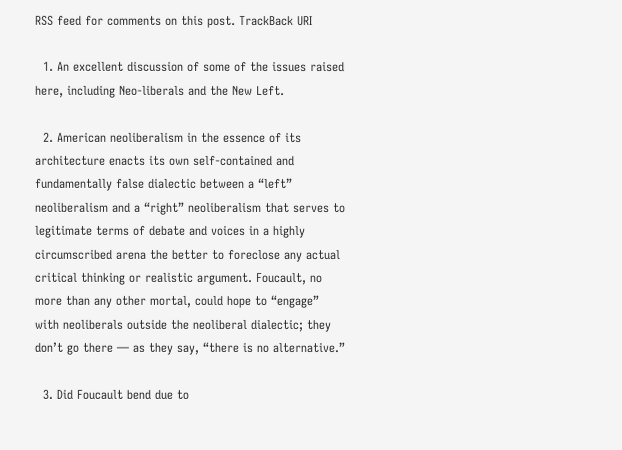RSS feed for comments on this post. TrackBack URI

  1. An excellent discussion of some of the issues raised here, including Neo-liberals and the New Left.

  2. American neoliberalism in the essence of its architecture enacts its own self-contained and fundamentally false dialectic between a “left” neoliberalism and a “right” neoliberalism that serves to legitimate terms of debate and voices in a highly circumscribed arena the better to foreclose any actual critical thinking or realistic argument. Foucault, no more than any other mortal, could hope to “engage” with neoliberals outside the neoliberal dialectic; they don’t go there — as they say, “there is no alternative.”

  3. Did Foucault bend due to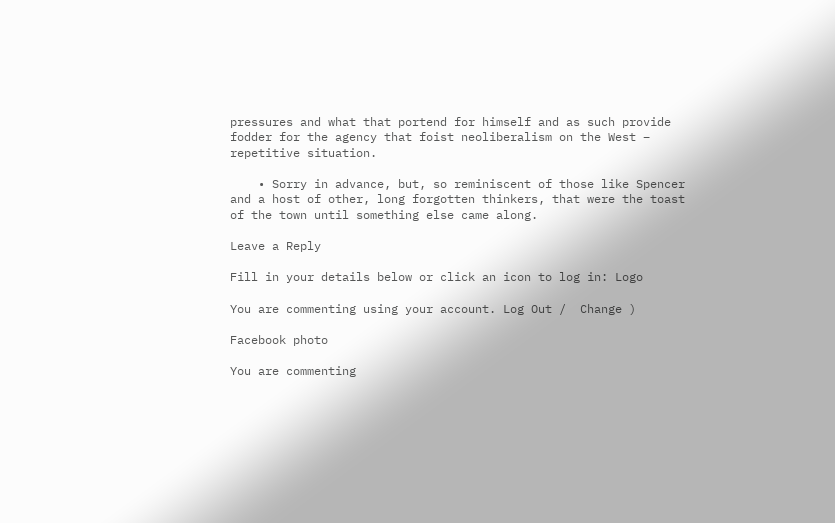pressures and what that portend for himself and as such provide fodder for the agency that foist neoliberalism on the West – repetitive situation.

    • Sorry in advance, but, so reminiscent of those like Spencer and a host of other, long forgotten thinkers, that were the toast of the town until something else came along.

Leave a Reply

Fill in your details below or click an icon to log in: Logo

You are commenting using your account. Log Out /  Change )

Facebook photo

You are commenting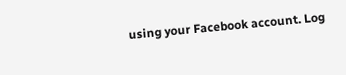using your Facebook account. Log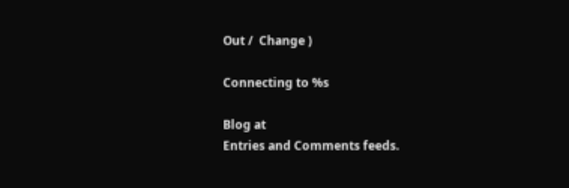Out /  Change )

Connecting to %s

Blog at
Entries and Comments feeds.